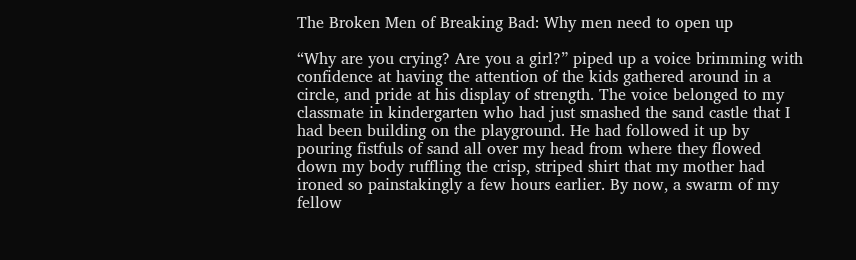The Broken Men of Breaking Bad: Why men need to open up

“Why are you crying? Are you a girl?” piped up a voice brimming with confidence at having the attention of the kids gathered around in a circle, and pride at his display of strength. The voice belonged to my classmate in kindergarten who had just smashed the sand castle that I had been building on the playground. He had followed it up by pouring fistfuls of sand all over my head from where they flowed down my body ruffling the crisp, striped shirt that my mother had ironed so painstakingly a few hours earlier. By now, a swarm of my fellow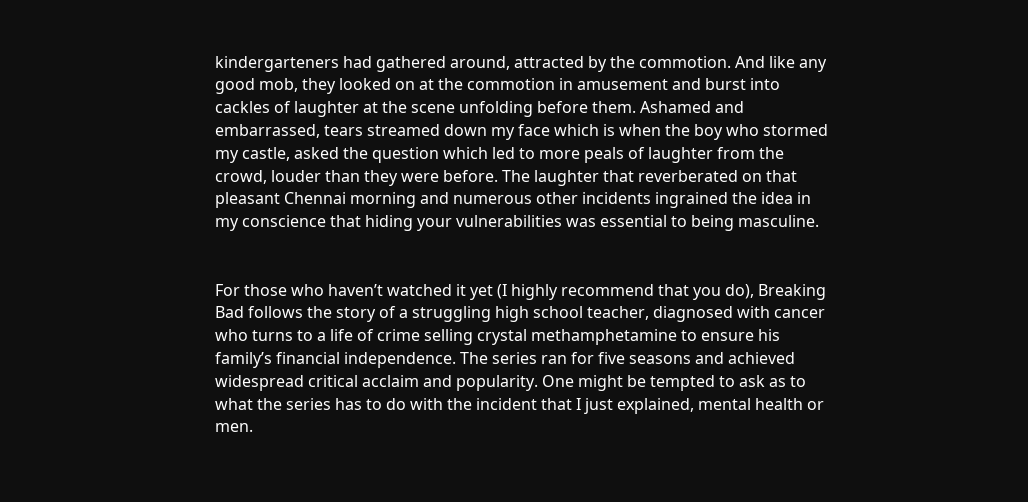kindergarteners had gathered around, attracted by the commotion. And like any good mob, they looked on at the commotion in amusement and burst into cackles of laughter at the scene unfolding before them. Ashamed and embarrassed, tears streamed down my face which is when the boy who stormed my castle, asked the question which led to more peals of laughter from the crowd, louder than they were before. The laughter that reverberated on that pleasant Chennai morning and numerous other incidents ingrained the idea in my conscience that hiding your vulnerabilities was essential to being masculine.


For those who haven’t watched it yet (I highly recommend that you do), Breaking Bad follows the story of a struggling high school teacher, diagnosed with cancer who turns to a life of crime selling crystal methamphetamine to ensure his family’s financial independence. The series ran for five seasons and achieved widespread critical acclaim and popularity. One might be tempted to ask as to what the series has to do with the incident that I just explained, mental health or men.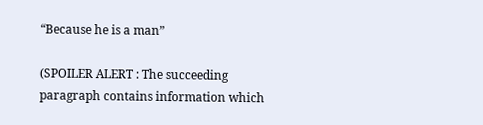“Because he is a man”

(SPOILER ALERT : The succeeding paragraph contains information which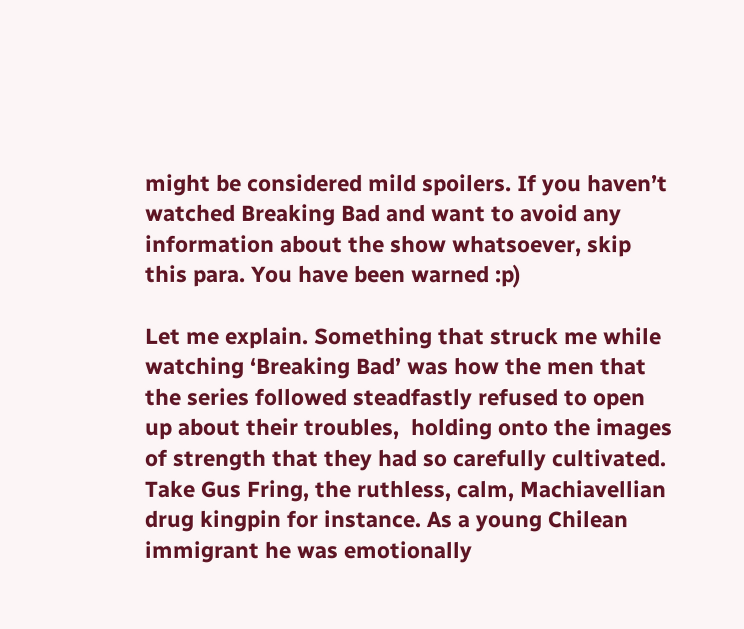might be considered mild spoilers. If you haven’t watched Breaking Bad and want to avoid any information about the show whatsoever, skip this para. You have been warned :p)

Let me explain. Something that struck me while watching ‘Breaking Bad’ was how the men that the series followed steadfastly refused to open up about their troubles,  holding onto the images of strength that they had so carefully cultivated. Take Gus Fring, the ruthless, calm, Machiavellian drug kingpin for instance. As a young Chilean immigrant he was emotionally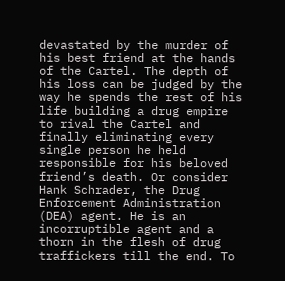devastated by the murder of his best friend at the hands of the Cartel. The depth of his loss can be judged by the way he spends the rest of his life building a drug empire to rival the Cartel and finally eliminating every single person he held responsible for his beloved friend’s death. Or consider Hank Schrader, the Drug Enforcement Administration (DEA) agent. He is an incorruptible agent and a thorn in the flesh of drug traffickers till the end. To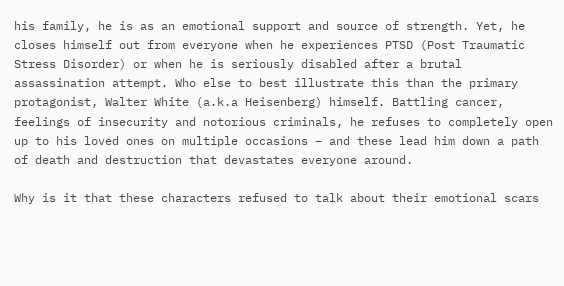his family, he is as an emotional support and source of strength. Yet, he closes himself out from everyone when he experiences PTSD (Post Traumatic Stress Disorder) or when he is seriously disabled after a brutal assassination attempt. Who else to best illustrate this than the primary protagonist, Walter White (a.k.a Heisenberg) himself. Battling cancer, feelings of insecurity and notorious criminals, he refuses to completely open up to his loved ones on multiple occasions – and these lead him down a path of death and destruction that devastates everyone around.

Why is it that these characters refused to talk about their emotional scars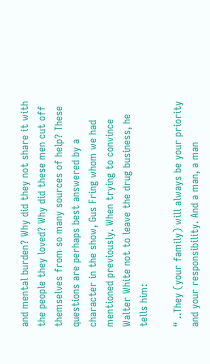and mental burden? Why did they not share it with the people they loved? Why did these men cut off themselves from so many sources of help? These questions are perhaps best answered by a character in the show, Gus Fring whom we had mentioned previously. When trying to convince Walter White not to leave the drug business, he tells him:

“ ..They (your family) will always be your priority and your responsibility. And a man, a man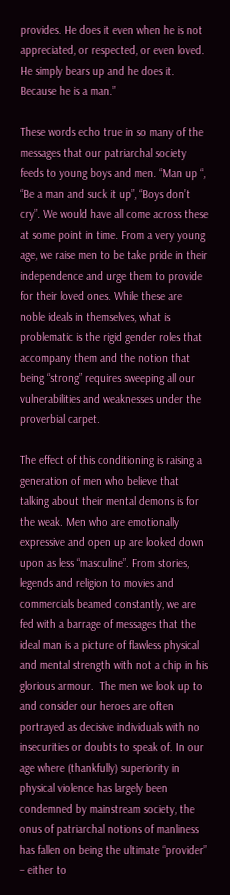provides. He does it even when he is not appreciated, or respected, or even loved. He simply bears up and he does it. Because he is a man.”

These words echo true in so many of the messages that our patriarchal society feeds to young boys and men. “Man up “, “Be a man and suck it up”, “Boys don’t cry”. We would have all come across these at some point in time. From a very young age, we raise men to be take pride in their independence and urge them to provide for their loved ones. While these are noble ideals in themselves, what is problematic is the rigid gender roles that accompany them and the notion that being “strong” requires sweeping all our vulnerabilities and weaknesses under the proverbial carpet.

The effect of this conditioning is raising a generation of men who believe that talking about their mental demons is for the weak. Men who are emotionally expressive and open up are looked down upon as less “masculine”. From stories, legends and religion to movies and commercials beamed constantly, we are fed with a barrage of messages that the ideal man is a picture of flawless physical and mental strength with not a chip in his glorious armour.  The men we look up to and consider our heroes are often portrayed as decisive individuals with no insecurities or doubts to speak of. In our age where (thankfully) superiority in physical violence has largely been condemned by mainstream society, the onus of patriarchal notions of manliness has fallen on being the ultimate “provider” – either to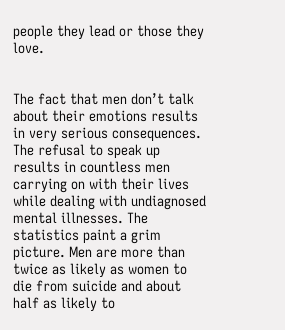people they lead or those they love.


The fact that men don’t talk about their emotions results in very serious consequences. The refusal to speak up results in countless men carrying on with their lives while dealing with undiagnosed mental illnesses. The statistics paint a grim picture. Men are more than twice as likely as women to die from suicide and about half as likely to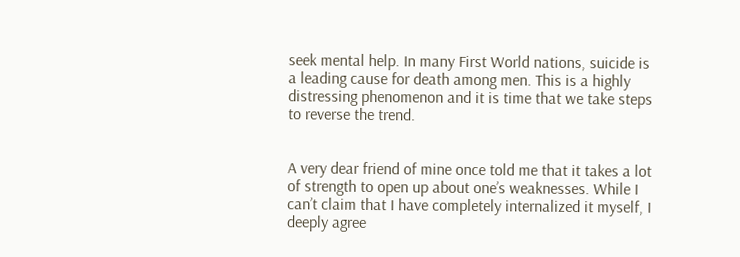seek mental help. In many First World nations, suicide is a leading cause for death among men. This is a highly distressing phenomenon and it is time that we take steps to reverse the trend.


A very dear friend of mine once told me that it takes a lot of strength to open up about one’s weaknesses. While I can’t claim that I have completely internalized it myself, I deeply agree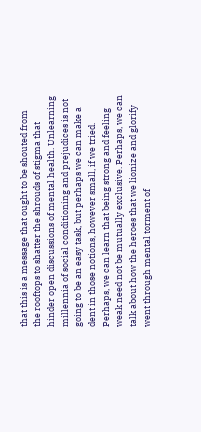that this is a message that ought to be shouted from the rooftops to shatter the shrouds of stigma that hinder open discussions of mental health. Unlearning millennia of social conditioning and prejudices is not going to be an easy task, but perhaps we can make a dent in those notions, however small, if we tried. Perhaps, we can learn that being strong and feeling weak need not be mutually exclusive. Perhaps, we can talk about how the heroes that we lionize and glorify went through mental torment of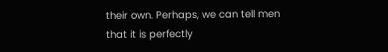their own. Perhaps, we can tell men that it is perfectly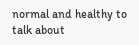normal and healthy to talk about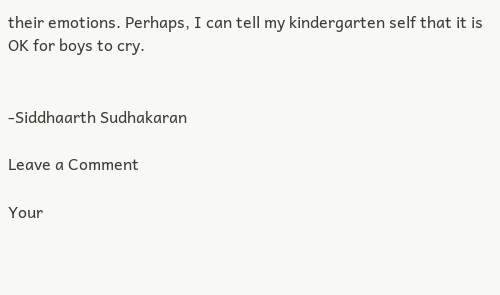their emotions. Perhaps, I can tell my kindergarten self that it is OK for boys to cry.


-Siddhaarth Sudhakaran

Leave a Comment

Your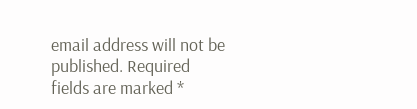email address will not be published. Required fields are marked *